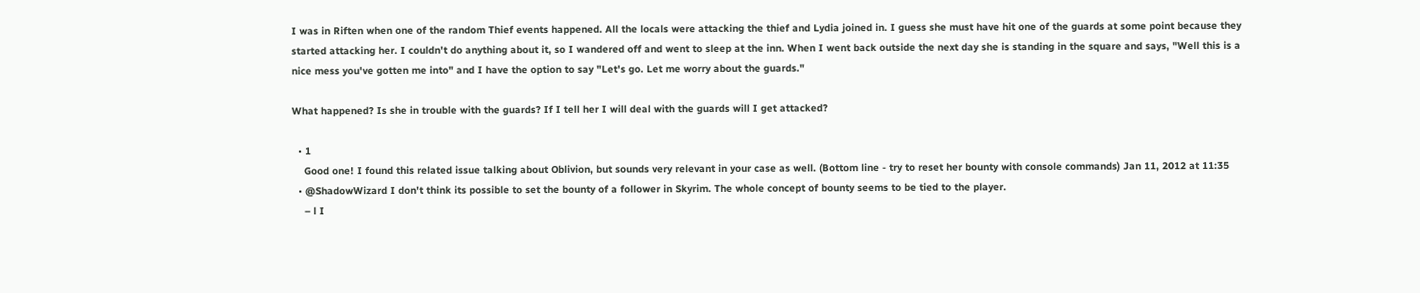I was in Riften when one of the random Thief events happened. All the locals were attacking the thief and Lydia joined in. I guess she must have hit one of the guards at some point because they started attacking her. I couldn't do anything about it, so I wandered off and went to sleep at the inn. When I went back outside the next day she is standing in the square and says, "Well this is a nice mess you've gotten me into" and I have the option to say "Let's go. Let me worry about the guards."

What happened? Is she in trouble with the guards? If I tell her I will deal with the guards will I get attacked?

  • 1
    Good one! I found this related issue talking about Oblivion, but sounds very relevant in your case as well. (Bottom line - try to reset her bounty with console commands) Jan 11, 2012 at 11:35
  • @ShadowWizard I don't think its possible to set the bounty of a follower in Skyrim. The whole concept of bounty seems to be tied to the player.
    – l I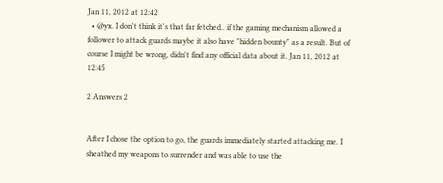Jan 11, 2012 at 12:42
  • @yx. I don't think it's that far fetched.. if the gaming mechanism allowed a follower to attack guards maybe it also have "hidden bounty" as a result. But of course I might be wrong, didn't find any official data about it. Jan 11, 2012 at 12:45

2 Answers 2


After I chose the option to go, the guards immediately started attacking me. I sheathed my weapons to surrender and was able to use the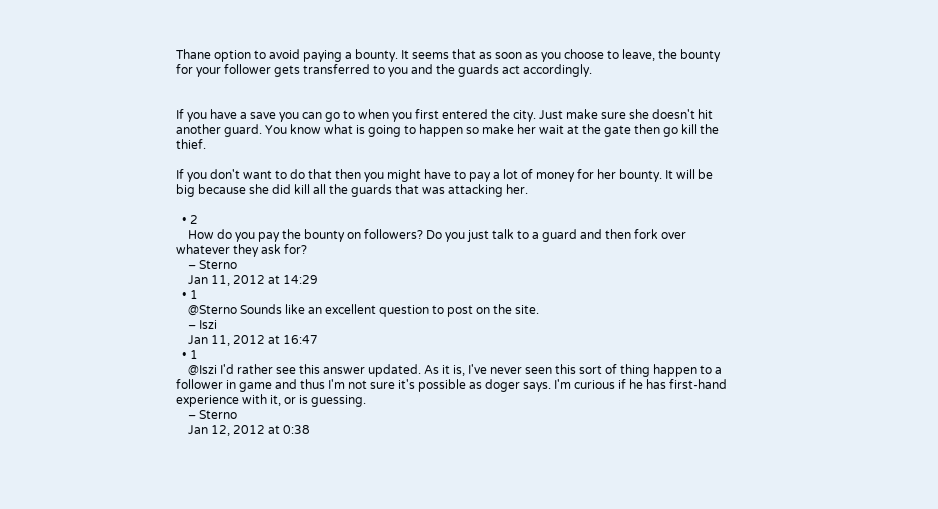Thane option to avoid paying a bounty. It seems that as soon as you choose to leave, the bounty for your follower gets transferred to you and the guards act accordingly.


If you have a save you can go to when you first entered the city. Just make sure she doesn't hit another guard. You know what is going to happen so make her wait at the gate then go kill the thief.

If you don't want to do that then you might have to pay a lot of money for her bounty. It will be big because she did kill all the guards that was attacking her.

  • 2
    How do you pay the bounty on followers? Do you just talk to a guard and then fork over whatever they ask for?
    – Sterno
    Jan 11, 2012 at 14:29
  • 1
    @Sterno Sounds like an excellent question to post on the site.
    – Iszi
    Jan 11, 2012 at 16:47
  • 1
    @Iszi I'd rather see this answer updated. As it is, I've never seen this sort of thing happen to a follower in game and thus I'm not sure it's possible as doger says. I'm curious if he has first-hand experience with it, or is guessing.
    – Sterno
    Jan 12, 2012 at 0:38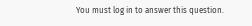You must log in to answer this question.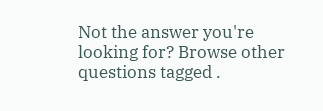Not the answer you're looking for? Browse other questions tagged .